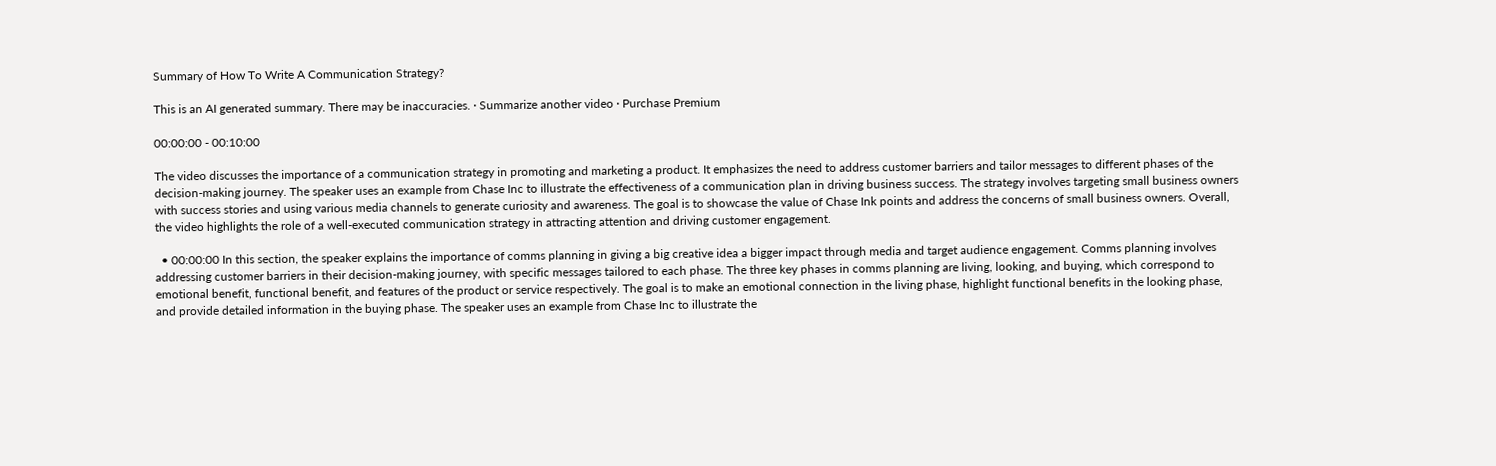Summary of How To Write A Communication Strategy?

This is an AI generated summary. There may be inaccuracies. · Summarize another video · Purchase Premium

00:00:00 - 00:10:00

The video discusses the importance of a communication strategy in promoting and marketing a product. It emphasizes the need to address customer barriers and tailor messages to different phases of the decision-making journey. The speaker uses an example from Chase Inc to illustrate the effectiveness of a communication plan in driving business success. The strategy involves targeting small business owners with success stories and using various media channels to generate curiosity and awareness. The goal is to showcase the value of Chase Ink points and address the concerns of small business owners. Overall, the video highlights the role of a well-executed communication strategy in attracting attention and driving customer engagement.

  • 00:00:00 In this section, the speaker explains the importance of comms planning in giving a big creative idea a bigger impact through media and target audience engagement. Comms planning involves addressing customer barriers in their decision-making journey, with specific messages tailored to each phase. The three key phases in comms planning are living, looking, and buying, which correspond to emotional benefit, functional benefit, and features of the product or service respectively. The goal is to make an emotional connection in the living phase, highlight functional benefits in the looking phase, and provide detailed information in the buying phase. The speaker uses an example from Chase Inc to illustrate the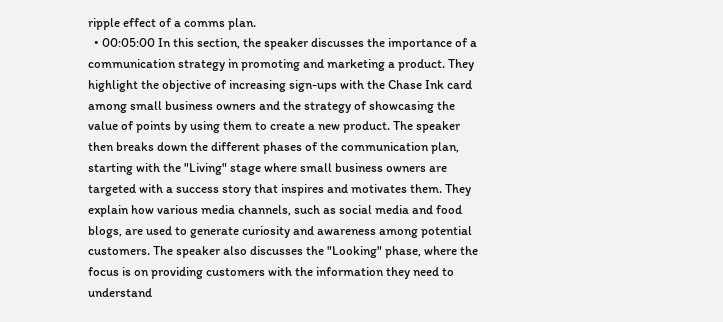ripple effect of a comms plan.
  • 00:05:00 In this section, the speaker discusses the importance of a communication strategy in promoting and marketing a product. They highlight the objective of increasing sign-ups with the Chase Ink card among small business owners and the strategy of showcasing the value of points by using them to create a new product. The speaker then breaks down the different phases of the communication plan, starting with the "Living" stage where small business owners are targeted with a success story that inspires and motivates them. They explain how various media channels, such as social media and food blogs, are used to generate curiosity and awareness among potential customers. The speaker also discusses the "Looking" phase, where the focus is on providing customers with the information they need to understand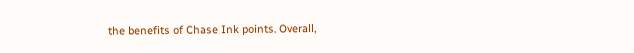the benefits of Chase Ink points. Overall,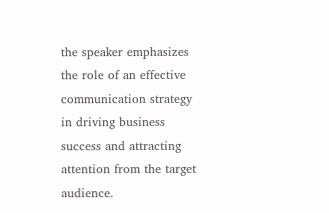the speaker emphasizes the role of an effective communication strategy in driving business success and attracting attention from the target audience.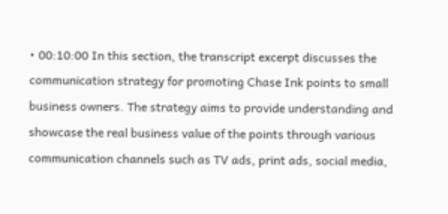• 00:10:00 In this section, the transcript excerpt discusses the communication strategy for promoting Chase Ink points to small business owners. The strategy aims to provide understanding and showcase the real business value of the points through various communication channels such as TV ads, print ads, social media,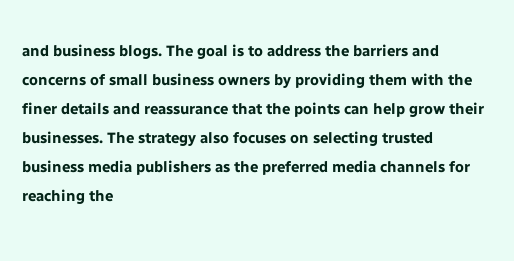and business blogs. The goal is to address the barriers and concerns of small business owners by providing them with the finer details and reassurance that the points can help grow their businesses. The strategy also focuses on selecting trusted business media publishers as the preferred media channels for reaching the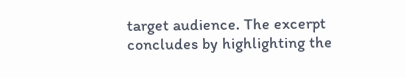target audience. The excerpt concludes by highlighting the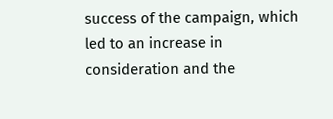success of the campaign, which led to an increase in consideration and the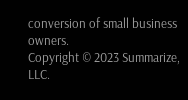conversion of small business owners.
Copyright © 2023 Summarize, LLC.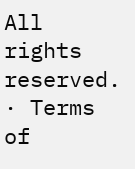All rights reserved. · Terms of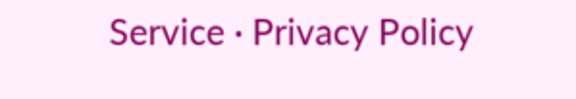Service · Privacy Policy